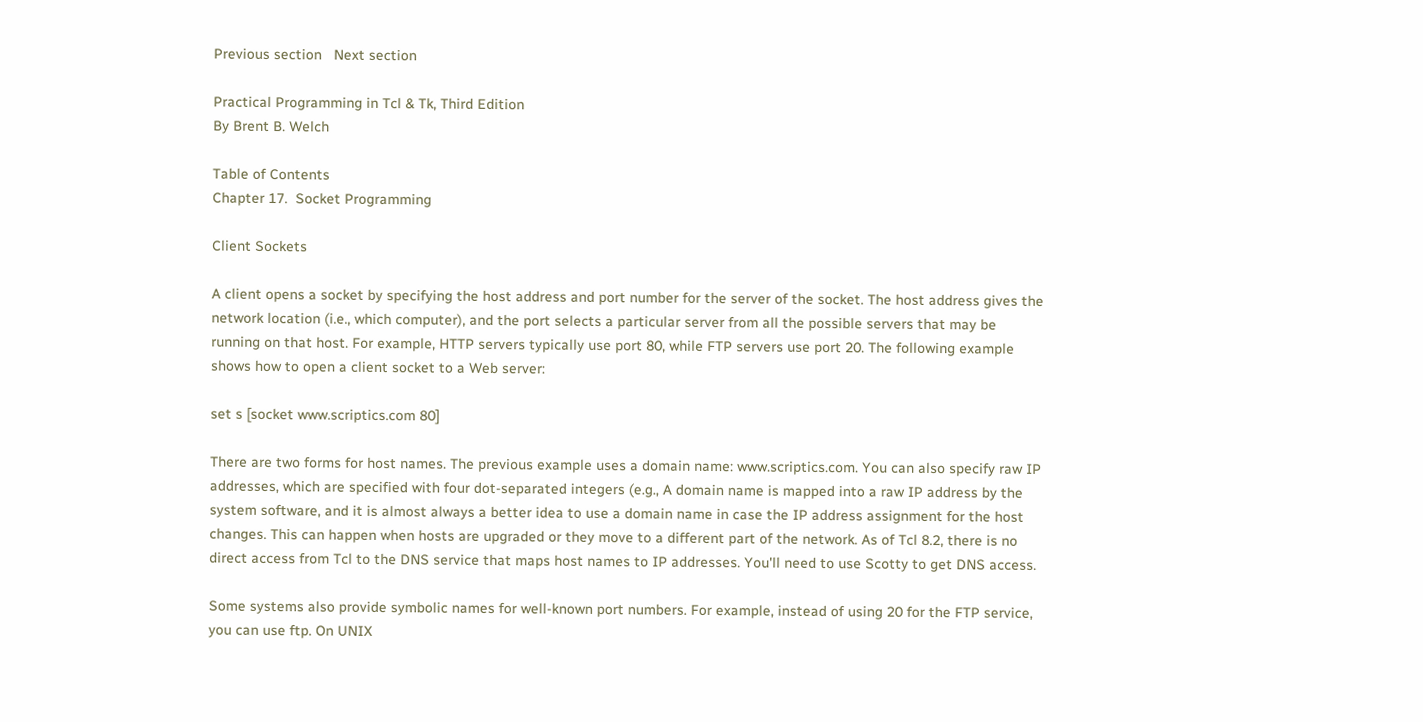Previous section   Next section

Practical Programming in Tcl & Tk, Third Edition
By Brent B. Welch

Table of Contents
Chapter 17.  Socket Programming

Client Sockets

A client opens a socket by specifying the host address and port number for the server of the socket. The host address gives the network location (i.e., which computer), and the port selects a particular server from all the possible servers that may be running on that host. For example, HTTP servers typically use port 80, while FTP servers use port 20. The following example shows how to open a client socket to a Web server:

set s [socket www.scriptics.com 80]

There are two forms for host names. The previous example uses a domain name: www.scriptics.com. You can also specify raw IP addresses, which are specified with four dot-separated integers (e.g., A domain name is mapped into a raw IP address by the system software, and it is almost always a better idea to use a domain name in case the IP address assignment for the host changes. This can happen when hosts are upgraded or they move to a different part of the network. As of Tcl 8.2, there is no direct access from Tcl to the DNS service that maps host names to IP addresses. You'll need to use Scotty to get DNS access.

Some systems also provide symbolic names for well-known port numbers. For example, instead of using 20 for the FTP service, you can use ftp. On UNIX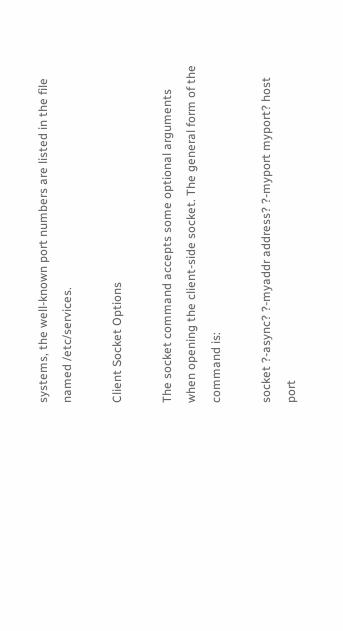systems, the well-known port numbers are listed in the file named /etc/services.

Client Socket Options

The socket command accepts some optional arguments when opening the client-side socket. The general form of the command is:

socket ?-async? ?-myaddr address? ?-myport myport? host port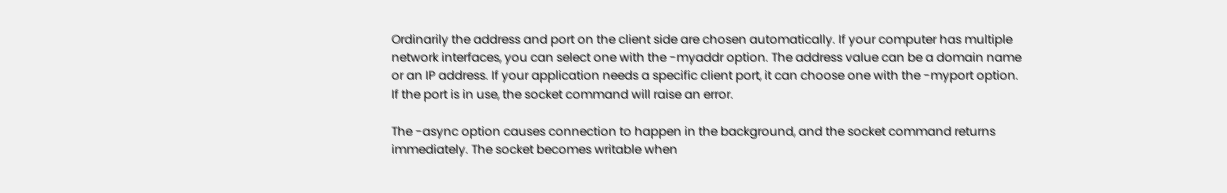Ordinarily the address and port on the client side are chosen automatically. If your computer has multiple network interfaces, you can select one with the -myaddr option. The address value can be a domain name or an IP address. If your application needs a specific client port, it can choose one with the -myport option. If the port is in use, the socket command will raise an error.

The -async option causes connection to happen in the background, and the socket command returns immediately. The socket becomes writable when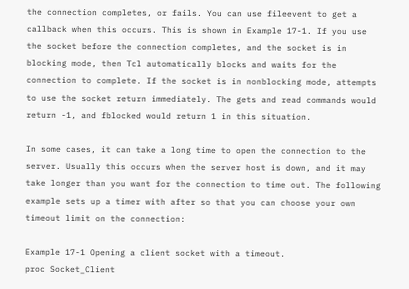the connection completes, or fails. You can use fileevent to get a callback when this occurs. This is shown in Example 17-1. If you use the socket before the connection completes, and the socket is in blocking mode, then Tcl automatically blocks and waits for the connection to complete. If the socket is in nonblocking mode, attempts to use the socket return immediately. The gets and read commands would return -1, and fblocked would return 1 in this situation.

In some cases, it can take a long time to open the connection to the server. Usually this occurs when the server host is down, and it may take longer than you want for the connection to time out. The following example sets up a timer with after so that you can choose your own timeout limit on the connection:

Example 17-1 Opening a client socket with a timeout.
proc Socket_Client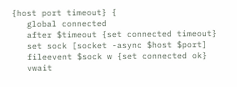{host port timeout} {
   global connected
   after $timeout {set connected timeout}
   set sock [socket -async $host $port]
   fileevent $sock w {set connected ok}
   vwait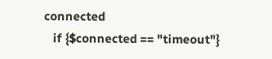connected
   if {$connected == "timeout"}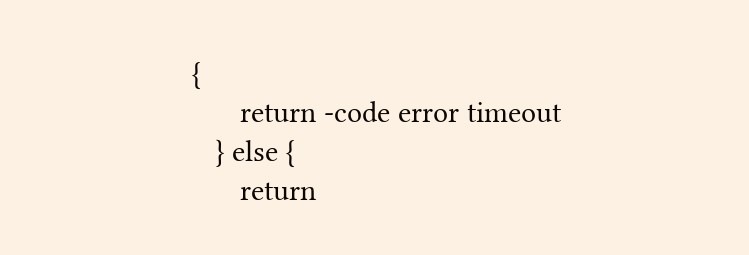{
      return -code error timeout
   } else {
      return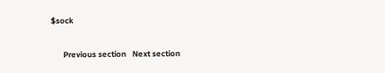$sock

      Previous section   Next section